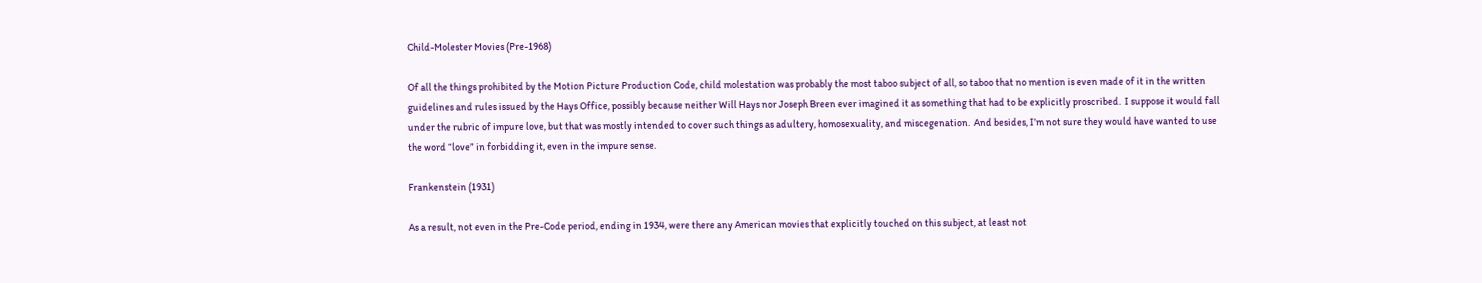Child-Molester Movies (Pre-1968)

Of all the things prohibited by the Motion Picture Production Code, child molestation was probably the most taboo subject of all, so taboo that no mention is even made of it in the written guidelines and rules issued by the Hays Office, possibly because neither Will Hays nor Joseph Breen ever imagined it as something that had to be explicitly proscribed.  I suppose it would fall under the rubric of impure love, but that was mostly intended to cover such things as adultery, homosexuality, and miscegenation.  And besides, I’m not sure they would have wanted to use the word “love” in forbidding it, even in the impure sense.

Frankenstein (1931)

As a result, not even in the Pre-Code period, ending in 1934, were there any American movies that explicitly touched on this subject, at least not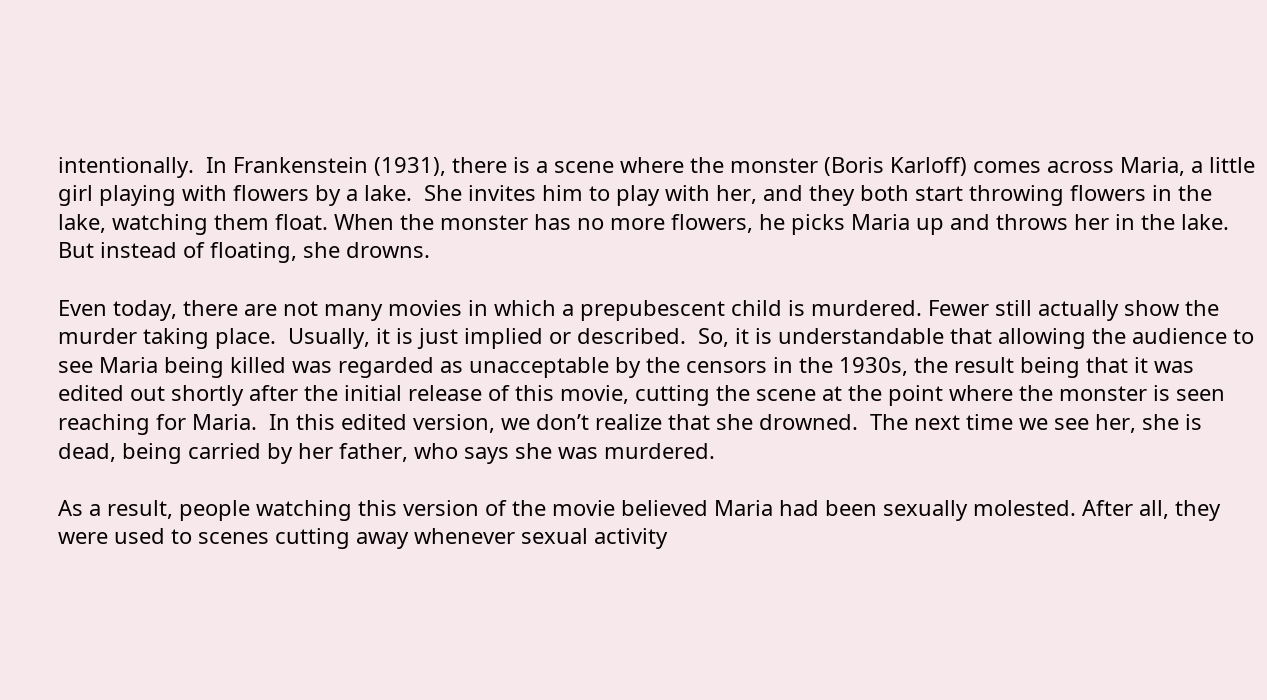intentionally.  In Frankenstein (1931), there is a scene where the monster (Boris Karloff) comes across Maria, a little girl playing with flowers by a lake.  She invites him to play with her, and they both start throwing flowers in the lake, watching them float. When the monster has no more flowers, he picks Maria up and throws her in the lake.  But instead of floating, she drowns.

Even today, there are not many movies in which a prepubescent child is murdered. Fewer still actually show the murder taking place.  Usually, it is just implied or described.  So, it is understandable that allowing the audience to see Maria being killed was regarded as unacceptable by the censors in the 1930s, the result being that it was edited out shortly after the initial release of this movie, cutting the scene at the point where the monster is seen reaching for Maria.  In this edited version, we don’t realize that she drowned.  The next time we see her, she is dead, being carried by her father, who says she was murdered.

As a result, people watching this version of the movie believed Maria had been sexually molested. After all, they were used to scenes cutting away whenever sexual activity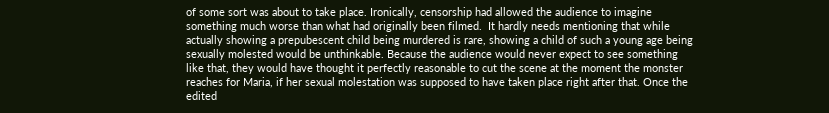of some sort was about to take place. Ironically, censorship had allowed the audience to imagine something much worse than what had originally been filmed.  It hardly needs mentioning that while actually showing a prepubescent child being murdered is rare, showing a child of such a young age being sexually molested would be unthinkable. Because the audience would never expect to see something like that, they would have thought it perfectly reasonable to cut the scene at the moment the monster reaches for Maria, if her sexual molestation was supposed to have taken place right after that. Once the edited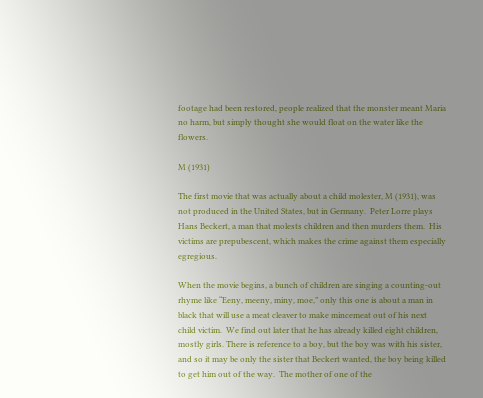footage had been restored, people realized that the monster meant Maria no harm, but simply thought she would float on the water like the flowers.

M (1931)

The first movie that was actually about a child molester, M (1931), was not produced in the United States, but in Germany.  Peter Lorre plays Hans Beckert, a man that molests children and then murders them.  His victims are prepubescent, which makes the crime against them especially egregious.

When the movie begins, a bunch of children are singing a counting-out rhyme like “Eeny, meeny, miny, moe,” only this one is about a man in black that will use a meat cleaver to make mincemeat out of his next child victim.  We find out later that he has already killed eight children, mostly girls. There is reference to a boy, but the boy was with his sister, and so it may be only the sister that Beckert wanted, the boy being killed to get him out of the way.  The mother of one of the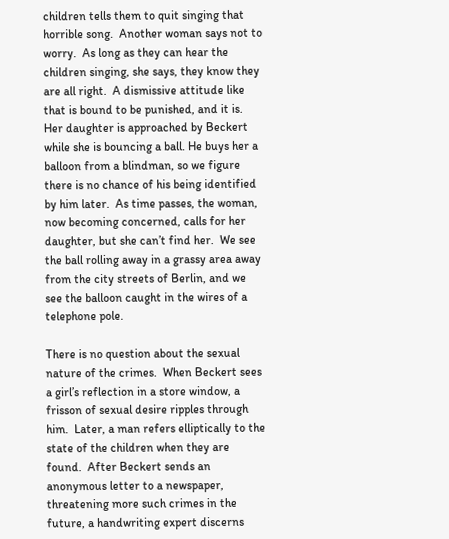children tells them to quit singing that horrible song.  Another woman says not to worry.  As long as they can hear the children singing, she says, they know they are all right.  A dismissive attitude like that is bound to be punished, and it is.  Her daughter is approached by Beckert while she is bouncing a ball. He buys her a balloon from a blindman, so we figure there is no chance of his being identified by him later.  As time passes, the woman, now becoming concerned, calls for her daughter, but she can’t find her.  We see the ball rolling away in a grassy area away from the city streets of Berlin, and we see the balloon caught in the wires of a telephone pole.

There is no question about the sexual nature of the crimes.  When Beckert sees a girl’s reflection in a store window, a frisson of sexual desire ripples through him.  Later, a man refers elliptically to the state of the children when they are found.  After Beckert sends an anonymous letter to a newspaper, threatening more such crimes in the future, a handwriting expert discerns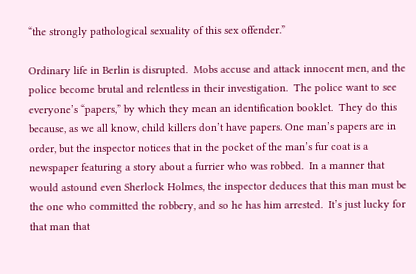“the strongly pathological sexuality of this sex offender.”

Ordinary life in Berlin is disrupted.  Mobs accuse and attack innocent men, and the police become brutal and relentless in their investigation.  The police want to see everyone’s “papers,” by which they mean an identification booklet.  They do this because, as we all know, child killers don’t have papers. One man’s papers are in order, but the inspector notices that in the pocket of the man’s fur coat is a newspaper featuring a story about a furrier who was robbed.  In a manner that would astound even Sherlock Holmes, the inspector deduces that this man must be the one who committed the robbery, and so he has him arrested.  It’s just lucky for that man that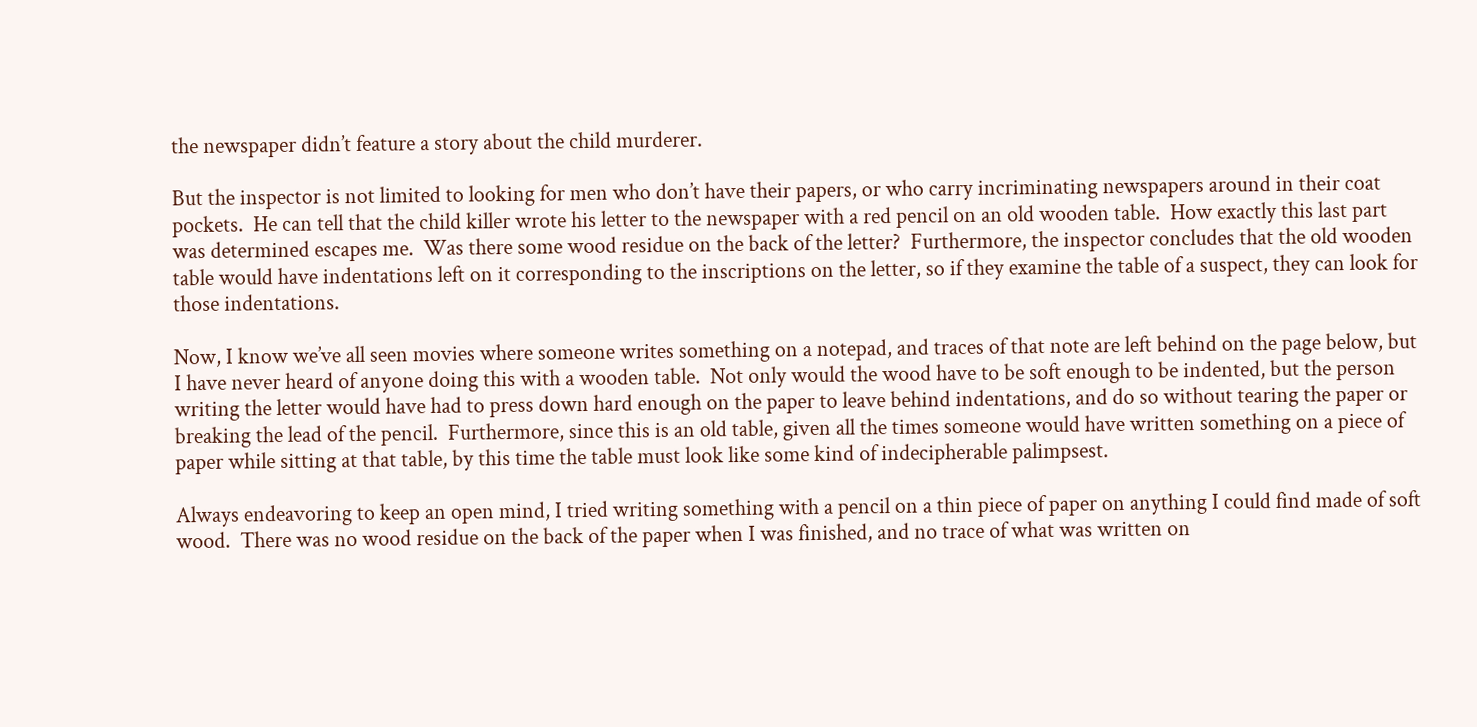the newspaper didn’t feature a story about the child murderer.

But the inspector is not limited to looking for men who don’t have their papers, or who carry incriminating newspapers around in their coat pockets.  He can tell that the child killer wrote his letter to the newspaper with a red pencil on an old wooden table.  How exactly this last part was determined escapes me.  Was there some wood residue on the back of the letter?  Furthermore, the inspector concludes that the old wooden table would have indentations left on it corresponding to the inscriptions on the letter, so if they examine the table of a suspect, they can look for those indentations.

Now, I know we’ve all seen movies where someone writes something on a notepad, and traces of that note are left behind on the page below, but I have never heard of anyone doing this with a wooden table.  Not only would the wood have to be soft enough to be indented, but the person writing the letter would have had to press down hard enough on the paper to leave behind indentations, and do so without tearing the paper or breaking the lead of the pencil.  Furthermore, since this is an old table, given all the times someone would have written something on a piece of paper while sitting at that table, by this time the table must look like some kind of indecipherable palimpsest.

Always endeavoring to keep an open mind, I tried writing something with a pencil on a thin piece of paper on anything I could find made of soft wood.  There was no wood residue on the back of the paper when I was finished, and no trace of what was written on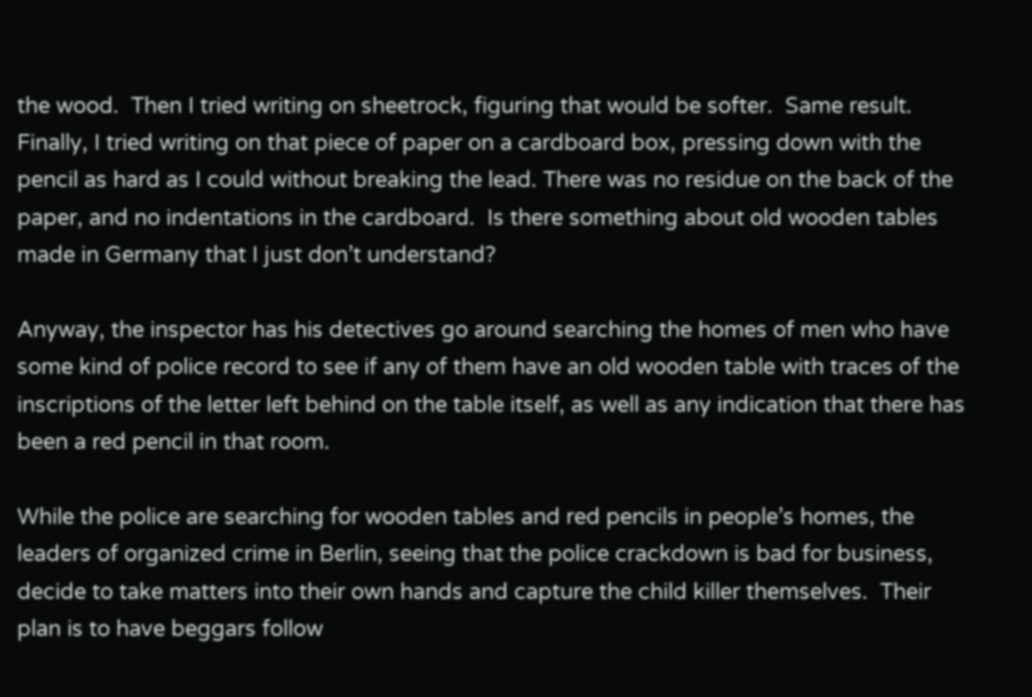the wood.  Then I tried writing on sheetrock, figuring that would be softer.  Same result.  Finally, I tried writing on that piece of paper on a cardboard box, pressing down with the pencil as hard as I could without breaking the lead. There was no residue on the back of the paper, and no indentations in the cardboard.  Is there something about old wooden tables made in Germany that I just don’t understand?

Anyway, the inspector has his detectives go around searching the homes of men who have some kind of police record to see if any of them have an old wooden table with traces of the inscriptions of the letter left behind on the table itself, as well as any indication that there has been a red pencil in that room.

While the police are searching for wooden tables and red pencils in people’s homes, the leaders of organized crime in Berlin, seeing that the police crackdown is bad for business, decide to take matters into their own hands and capture the child killer themselves.  Their plan is to have beggars follow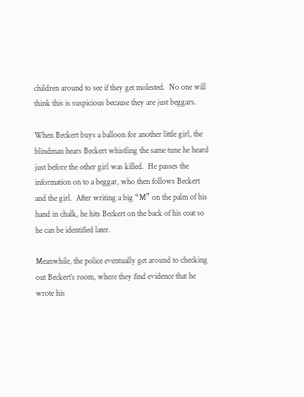children around to see if they get molested.  No one will think this is suspicious because they are just beggars.

When Beckert buys a balloon for another little girl, the blindman hears Beckert whistling the same tune he heard just before the other girl was killed.  He passes the information on to a beggar, who then follows Beckert and the girl.  After writing a big “M” on the palm of his hand in chalk, he hits Beckert on the back of his coat so he can be identified later.

Meanwhile, the police eventually get around to checking out Beckert’s room, where they find evidence that he wrote his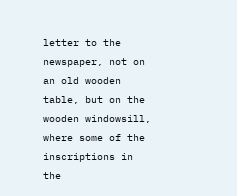letter to the newspaper, not on an old wooden table, but on the wooden windowsill, where some of the inscriptions in the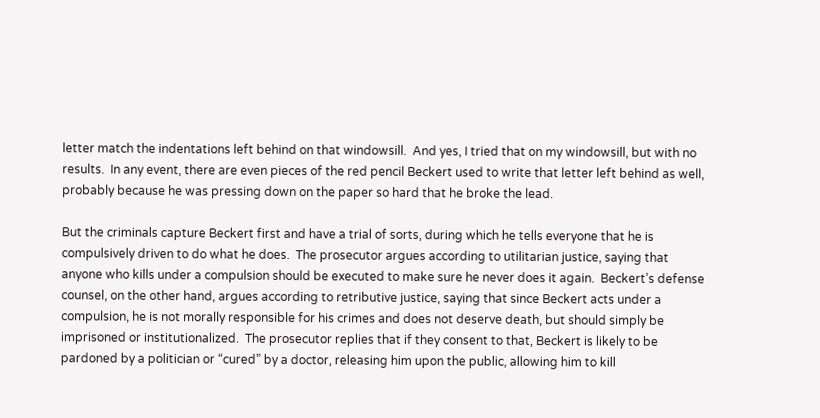letter match the indentations left behind on that windowsill.  And yes, I tried that on my windowsill, but with no results.  In any event, there are even pieces of the red pencil Beckert used to write that letter left behind as well, probably because he was pressing down on the paper so hard that he broke the lead.

But the criminals capture Beckert first and have a trial of sorts, during which he tells everyone that he is compulsively driven to do what he does.  The prosecutor argues according to utilitarian justice, saying that anyone who kills under a compulsion should be executed to make sure he never does it again.  Beckert’s defense counsel, on the other hand, argues according to retributive justice, saying that since Beckert acts under a compulsion, he is not morally responsible for his crimes and does not deserve death, but should simply be imprisoned or institutionalized.  The prosecutor replies that if they consent to that, Beckert is likely to be pardoned by a politician or “cured” by a doctor, releasing him upon the public, allowing him to kill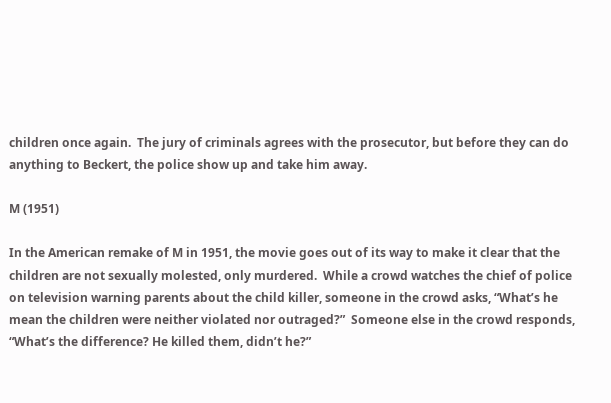children once again.  The jury of criminals agrees with the prosecutor, but before they can do anything to Beckert, the police show up and take him away.

M (1951)

In the American remake of M in 1951, the movie goes out of its way to make it clear that the children are not sexually molested, only murdered.  While a crowd watches the chief of police on television warning parents about the child killer, someone in the crowd asks, “What’s he mean the children were neither violated nor outraged?”  Someone else in the crowd responds, “What’s the difference? He killed them, didn’t he?”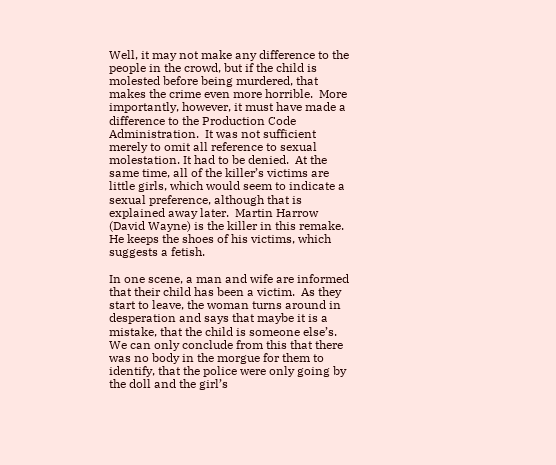Well, it may not make any difference to the people in the crowd, but if the child is molested before being murdered, that makes the crime even more horrible.  More importantly, however, it must have made a difference to the Production Code Administration.  It was not sufficient merely to omit all reference to sexual molestation. It had to be denied.  At the same time, all of the killer’s victims are little girls, which would seem to indicate a sexual preference, although that is explained away later.  Martin Harrow (David Wayne) is the killer in this remake.  He keeps the shoes of his victims, which suggests a fetish.

In one scene, a man and wife are informed that their child has been a victim.  As they start to leave, the woman turns around in desperation and says that maybe it is a mistake, that the child is someone else’s. We can only conclude from this that there was no body in the morgue for them to identify, that the police were only going by the doll and the girl’s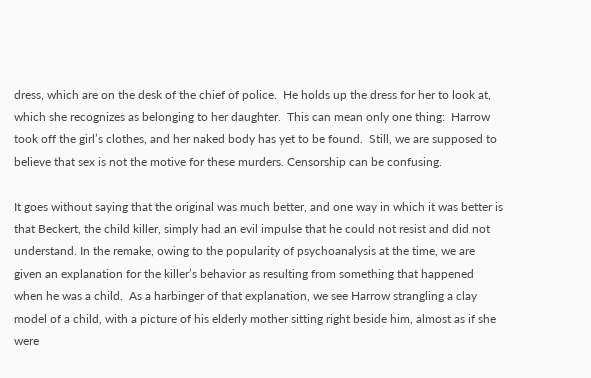dress, which are on the desk of the chief of police.  He holds up the dress for her to look at, which she recognizes as belonging to her daughter.  This can mean only one thing:  Harrow took off the girl’s clothes, and her naked body has yet to be found.  Still, we are supposed to believe that sex is not the motive for these murders. Censorship can be confusing.

It goes without saying that the original was much better, and one way in which it was better is that Beckert, the child killer, simply had an evil impulse that he could not resist and did not understand. In the remake, owing to the popularity of psychoanalysis at the time, we are given an explanation for the killer’s behavior as resulting from something that happened when he was a child.  As a harbinger of that explanation, we see Harrow strangling a clay model of a child, with a picture of his elderly mother sitting right beside him, almost as if she were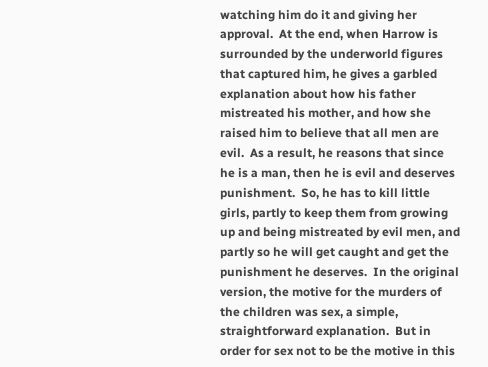watching him do it and giving her approval.  At the end, when Harrow is surrounded by the underworld figures that captured him, he gives a garbled explanation about how his father mistreated his mother, and how she raised him to believe that all men are evil.  As a result, he reasons that since he is a man, then he is evil and deserves punishment.  So, he has to kill little girls, partly to keep them from growing up and being mistreated by evil men, and partly so he will get caught and get the punishment he deserves.  In the original version, the motive for the murders of the children was sex, a simple, straightforward explanation.  But in order for sex not to be the motive in this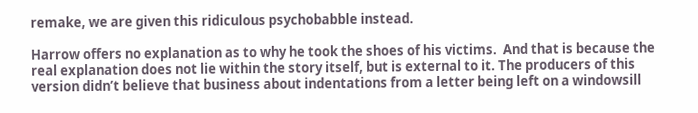remake, we are given this ridiculous psychobabble instead.

Harrow offers no explanation as to why he took the shoes of his victims.  And that is because the real explanation does not lie within the story itself, but is external to it. The producers of this version didn’t believe that business about indentations from a letter being left on a windowsill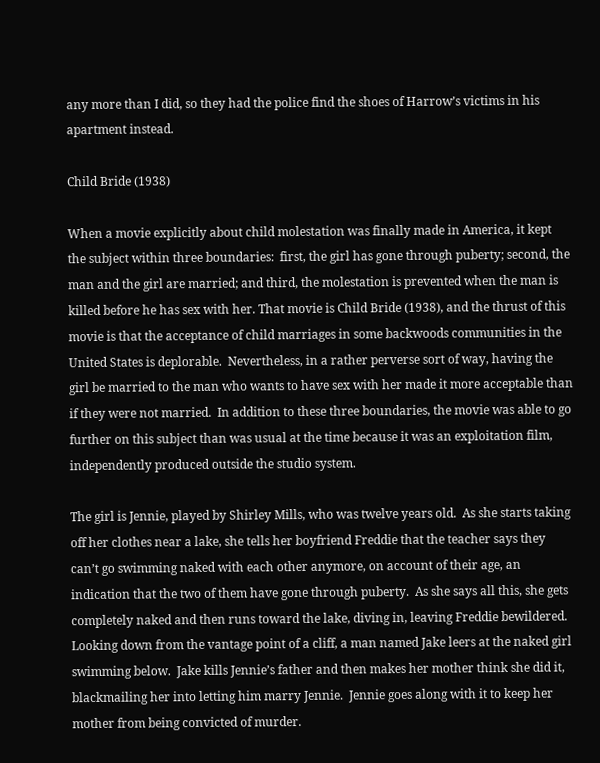any more than I did, so they had the police find the shoes of Harrow’s victims in his apartment instead.

Child Bride (1938)

When a movie explicitly about child molestation was finally made in America, it kept the subject within three boundaries:  first, the girl has gone through puberty; second, the man and the girl are married; and third, the molestation is prevented when the man is killed before he has sex with her. That movie is Child Bride (1938), and the thrust of this movie is that the acceptance of child marriages in some backwoods communities in the United States is deplorable.  Nevertheless, in a rather perverse sort of way, having the girl be married to the man who wants to have sex with her made it more acceptable than if they were not married.  In addition to these three boundaries, the movie was able to go further on this subject than was usual at the time because it was an exploitation film, independently produced outside the studio system.

The girl is Jennie, played by Shirley Mills, who was twelve years old.  As she starts taking off her clothes near a lake, she tells her boyfriend Freddie that the teacher says they can’t go swimming naked with each other anymore, on account of their age, an indication that the two of them have gone through puberty.  As she says all this, she gets completely naked and then runs toward the lake, diving in, leaving Freddie bewildered.  Looking down from the vantage point of a cliff, a man named Jake leers at the naked girl swimming below.  Jake kills Jennie’s father and then makes her mother think she did it, blackmailing her into letting him marry Jennie.  Jennie goes along with it to keep her mother from being convicted of murder.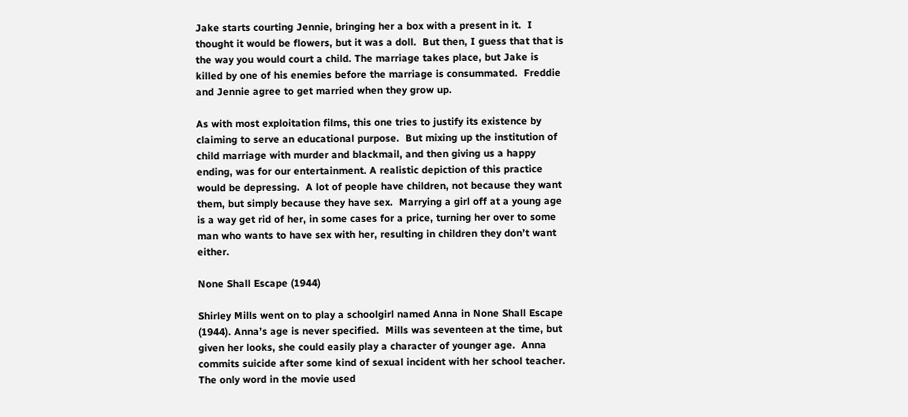Jake starts courting Jennie, bringing her a box with a present in it.  I thought it would be flowers, but it was a doll.  But then, I guess that that is the way you would court a child. The marriage takes place, but Jake is killed by one of his enemies before the marriage is consummated.  Freddie and Jennie agree to get married when they grow up.

As with most exploitation films, this one tries to justify its existence by claiming to serve an educational purpose.  But mixing up the institution of child marriage with murder and blackmail, and then giving us a happy ending, was for our entertainment. A realistic depiction of this practice would be depressing.  A lot of people have children, not because they want them, but simply because they have sex.  Marrying a girl off at a young age is a way get rid of her, in some cases for a price, turning her over to some man who wants to have sex with her, resulting in children they don’t want either.

None Shall Escape (1944)

Shirley Mills went on to play a schoolgirl named Anna in None Shall Escape (1944). Anna’s age is never specified.  Mills was seventeen at the time, but given her looks, she could easily play a character of younger age.  Anna commits suicide after some kind of sexual incident with her school teacher.  The only word in the movie used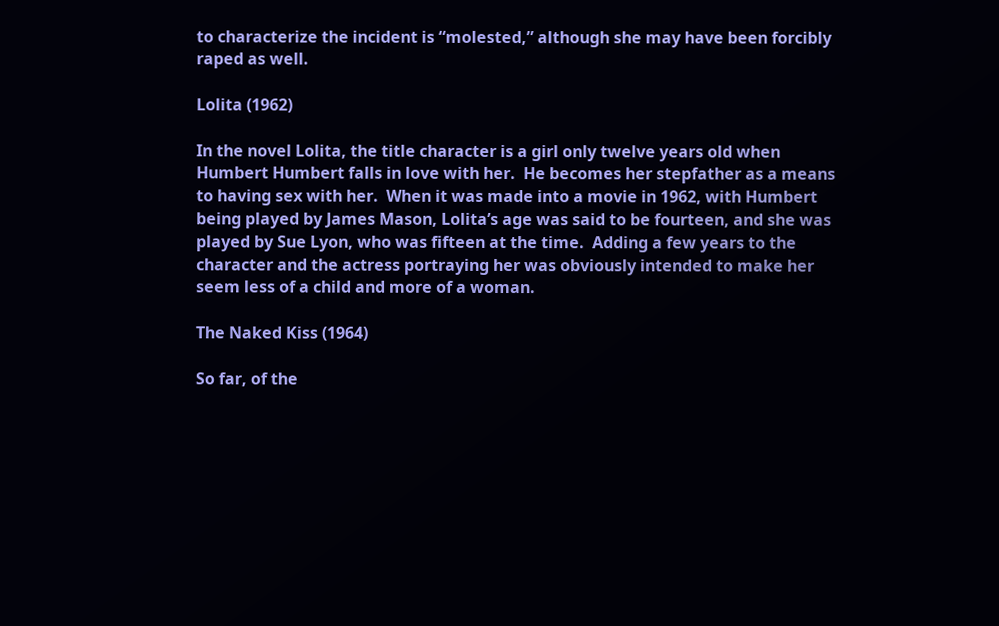to characterize the incident is “molested,” although she may have been forcibly raped as well.

Lolita (1962)

In the novel Lolita, the title character is a girl only twelve years old when Humbert Humbert falls in love with her.  He becomes her stepfather as a means to having sex with her.  When it was made into a movie in 1962, with Humbert being played by James Mason, Lolita’s age was said to be fourteen, and she was played by Sue Lyon, who was fifteen at the time.  Adding a few years to the character and the actress portraying her was obviously intended to make her seem less of a child and more of a woman.

The Naked Kiss (1964)

So far, of the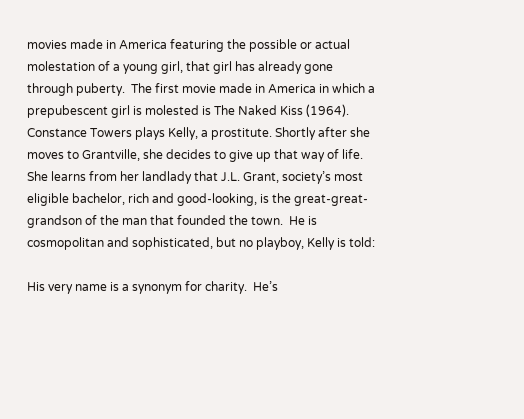movies made in America featuring the possible or actual molestation of a young girl, that girl has already gone through puberty.  The first movie made in America in which a prepubescent girl is molested is The Naked Kiss (1964).  Constance Towers plays Kelly, a prostitute. Shortly after she moves to Grantville, she decides to give up that way of life.  She learns from her landlady that J.L. Grant, society’s most eligible bachelor, rich and good-looking, is the great-great-grandson of the man that founded the town.  He is cosmopolitan and sophisticated, but no playboy, Kelly is told:

His very name is a synonym for charity.  He’s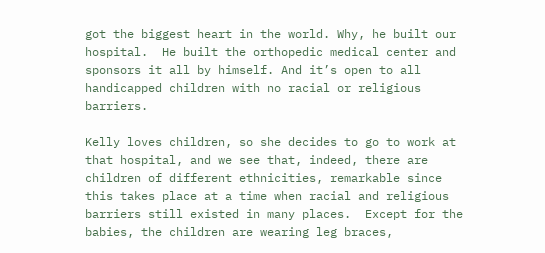got the biggest heart in the world. Why, he built our hospital.  He built the orthopedic medical center and sponsors it all by himself. And it’s open to all handicapped children with no racial or religious barriers.

Kelly loves children, so she decides to go to work at that hospital, and we see that, indeed, there are children of different ethnicities, remarkable since this takes place at a time when racial and religious barriers still existed in many places.  Except for the babies, the children are wearing leg braces,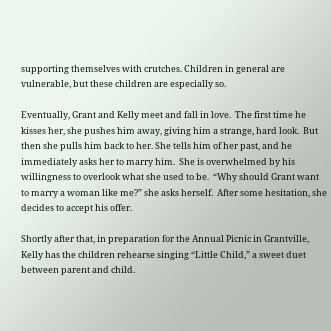supporting themselves with crutches. Children in general are vulnerable, but these children are especially so.

Eventually, Grant and Kelly meet and fall in love.  The first time he kisses her, she pushes him away, giving him a strange, hard look.  But then she pulls him back to her. She tells him of her past, and he immediately asks her to marry him.  She is overwhelmed by his willingness to overlook what she used to be.  “Why should Grant want to marry a woman like me?” she asks herself.  After some hesitation, she decides to accept his offer.

Shortly after that, in preparation for the Annual Picnic in Grantville, Kelly has the children rehearse singing “Little Child,” a sweet duet between parent and child.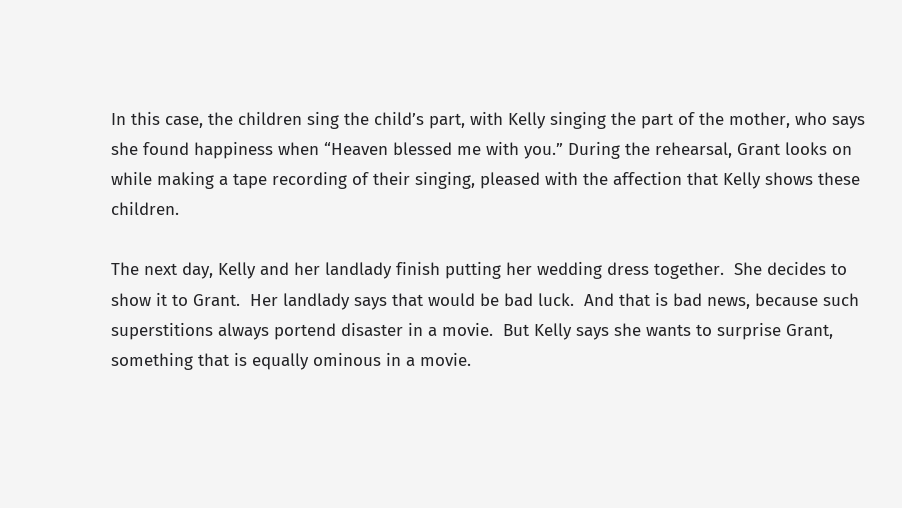In this case, the children sing the child’s part, with Kelly singing the part of the mother, who says she found happiness when “Heaven blessed me with you.” During the rehearsal, Grant looks on while making a tape recording of their singing, pleased with the affection that Kelly shows these children.

The next day, Kelly and her landlady finish putting her wedding dress together.  She decides to show it to Grant.  Her landlady says that would be bad luck.  And that is bad news, because such superstitions always portend disaster in a movie.  But Kelly says she wants to surprise Grant, something that is equally ominous in a movie.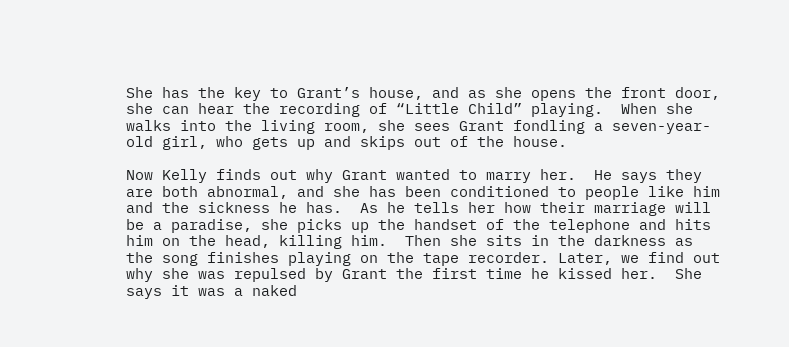She has the key to Grant’s house, and as she opens the front door, she can hear the recording of “Little Child” playing.  When she walks into the living room, she sees Grant fondling a seven-year-old girl, who gets up and skips out of the house.

Now Kelly finds out why Grant wanted to marry her.  He says they are both abnormal, and she has been conditioned to people like him and the sickness he has.  As he tells her how their marriage will be a paradise, she picks up the handset of the telephone and hits him on the head, killing him.  Then she sits in the darkness as the song finishes playing on the tape recorder. Later, we find out why she was repulsed by Grant the first time he kissed her.  She says it was a naked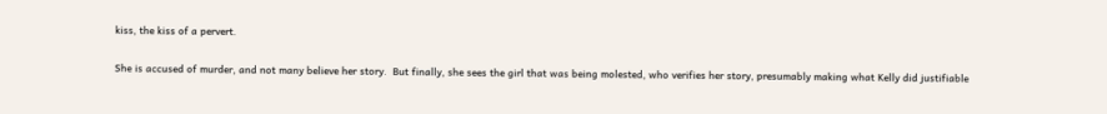kiss, the kiss of a pervert.

She is accused of murder, and not many believe her story.  But finally, she sees the girl that was being molested, who verifies her story, presumably making what Kelly did justifiable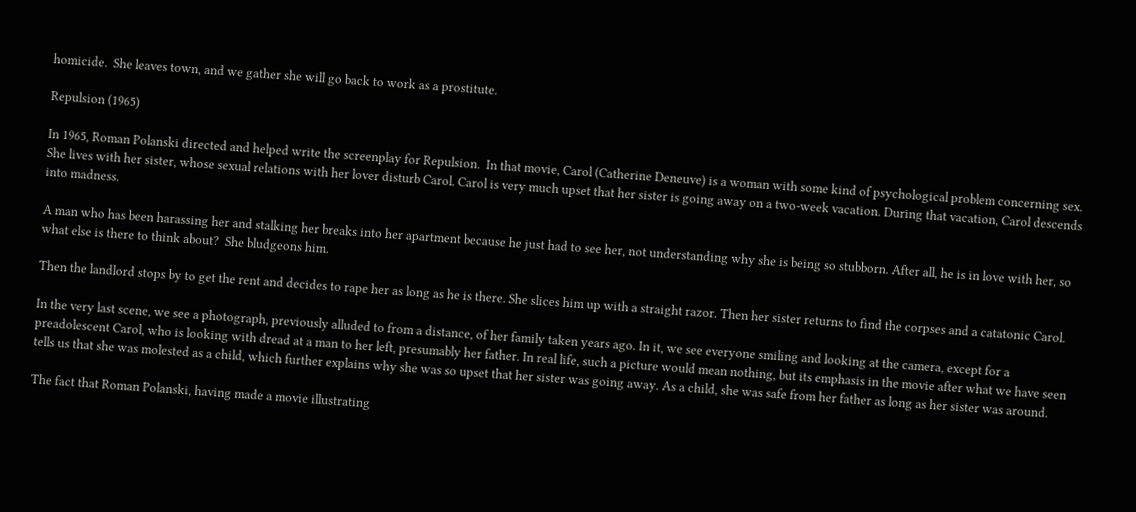homicide.  She leaves town, and we gather she will go back to work as a prostitute.

Repulsion (1965)

In 1965, Roman Polanski directed and helped write the screenplay for Repulsion.  In that movie, Carol (Catherine Deneuve) is a woman with some kind of psychological problem concerning sex. She lives with her sister, whose sexual relations with her lover disturb Carol. Carol is very much upset that her sister is going away on a two-week vacation. During that vacation, Carol descends into madness.

A man who has been harassing her and stalking her breaks into her apartment because he just had to see her, not understanding why she is being so stubborn. After all, he is in love with her, so what else is there to think about?  She bludgeons him.

Then the landlord stops by to get the rent and decides to rape her as long as he is there. She slices him up with a straight razor. Then her sister returns to find the corpses and a catatonic Carol.

In the very last scene, we see a photograph, previously alluded to from a distance, of her family taken years ago. In it, we see everyone smiling and looking at the camera, except for a preadolescent Carol, who is looking with dread at a man to her left, presumably her father. In real life, such a picture would mean nothing, but its emphasis in the movie after what we have seen tells us that she was molested as a child, which further explains why she was so upset that her sister was going away. As a child, she was safe from her father as long as her sister was around.

The fact that Roman Polanski, having made a movie illustrating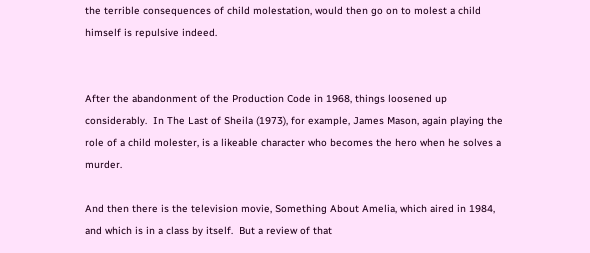the terrible consequences of child molestation, would then go on to molest a child himself is repulsive indeed.


After the abandonment of the Production Code in 1968, things loosened up considerably.  In The Last of Sheila (1973), for example, James Mason, again playing the role of a child molester, is a likeable character who becomes the hero when he solves a murder.

And then there is the television movie, Something About Amelia, which aired in 1984, and which is in a class by itself.  But a review of that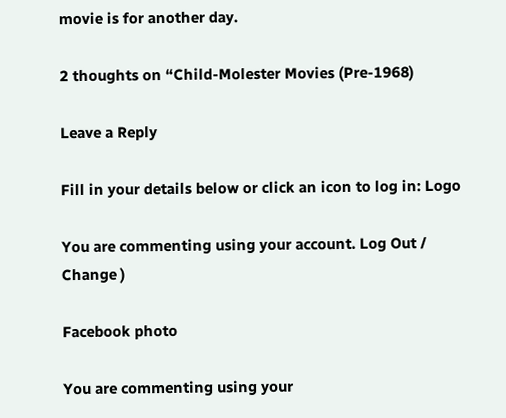movie is for another day.

2 thoughts on “Child-Molester Movies (Pre-1968)

Leave a Reply

Fill in your details below or click an icon to log in: Logo

You are commenting using your account. Log Out /  Change )

Facebook photo

You are commenting using your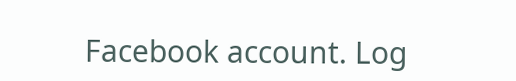Facebook account. Log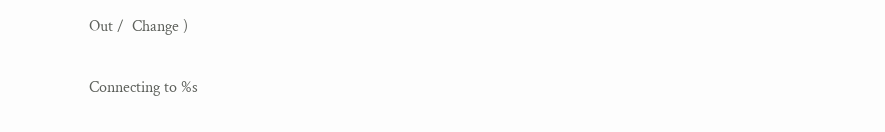Out /  Change )

Connecting to %s